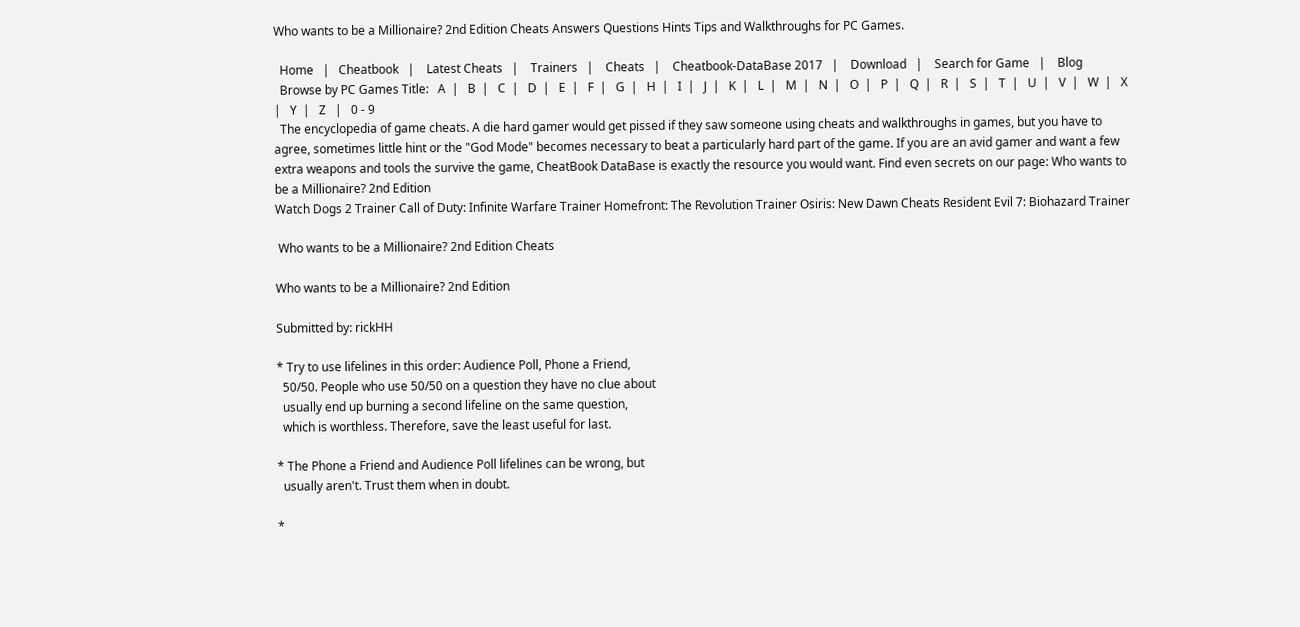Who wants to be a Millionaire? 2nd Edition Cheats Answers Questions Hints Tips and Walkthroughs for PC Games.

  Home   |   Cheatbook   |    Latest Cheats   |    Trainers   |    Cheats   |    Cheatbook-DataBase 2017   |    Download   |    Search for Game   |    Blog
  Browse by PC Games Title:   A  |   B  |   C  |   D  |   E  |   F  |   G  |   H  |   I  |   J  |   K  |   L  |   M  |   N  |   O  |   P  |   Q  |   R  |   S  |   T  |   U  |   V  |   W  |   X  |   Y  |   Z   |   0 - 9
  The encyclopedia of game cheats. A die hard gamer would get pissed if they saw someone using cheats and walkthroughs in games, but you have to agree, sometimes little hint or the "God Mode" becomes necessary to beat a particularly hard part of the game. If you are an avid gamer and want a few extra weapons and tools the survive the game, CheatBook DataBase is exactly the resource you would want. Find even secrets on our page: Who wants to be a Millionaire? 2nd Edition
Watch Dogs 2 Trainer Call of Duty: Infinite Warfare Trainer Homefront: The Revolution Trainer Osiris: New Dawn Cheats Resident Evil 7: Biohazard Trainer

 Who wants to be a Millionaire? 2nd Edition Cheats

Who wants to be a Millionaire? 2nd Edition

Submitted by: rickHH

* Try to use lifelines in this order: Audience Poll, Phone a Friend,
  50/50. People who use 50/50 on a question they have no clue about
  usually end up burning a second lifeline on the same question,
  which is worthless. Therefore, save the least useful for last.

* The Phone a Friend and Audience Poll lifelines can be wrong, but
  usually aren't. Trust them when in doubt.

*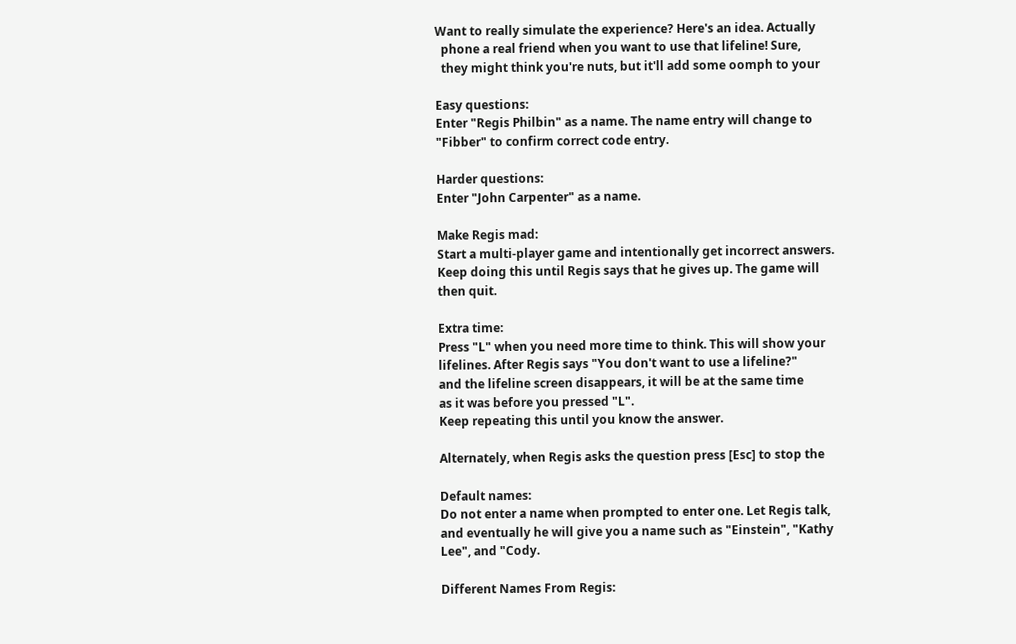Want to really simulate the experience? Here's an idea. Actually
  phone a real friend when you want to use that lifeline! Sure,
  they might think you're nuts, but it'll add some oomph to your

Easy questions:
Enter "Regis Philbin" as a name. The name entry will change to
"Fibber" to confirm correct code entry.

Harder questions:
Enter "John Carpenter" as a name.

Make Regis mad:
Start a multi-player game and intentionally get incorrect answers.
Keep doing this until Regis says that he gives up. The game will
then quit.

Extra time:
Press "L" when you need more time to think. This will show your
lifelines. After Regis says "You don't want to use a lifeline?"
and the lifeline screen disappears, it will be at the same time
as it was before you pressed "L".
Keep repeating this until you know the answer.

Alternately, when Regis asks the question press [Esc] to stop the

Default names:
Do not enter a name when prompted to enter one. Let Regis talk,
and eventually he will give you a name such as "Einstein", "Kathy
Lee", and "Cody.

Different Names From Regis: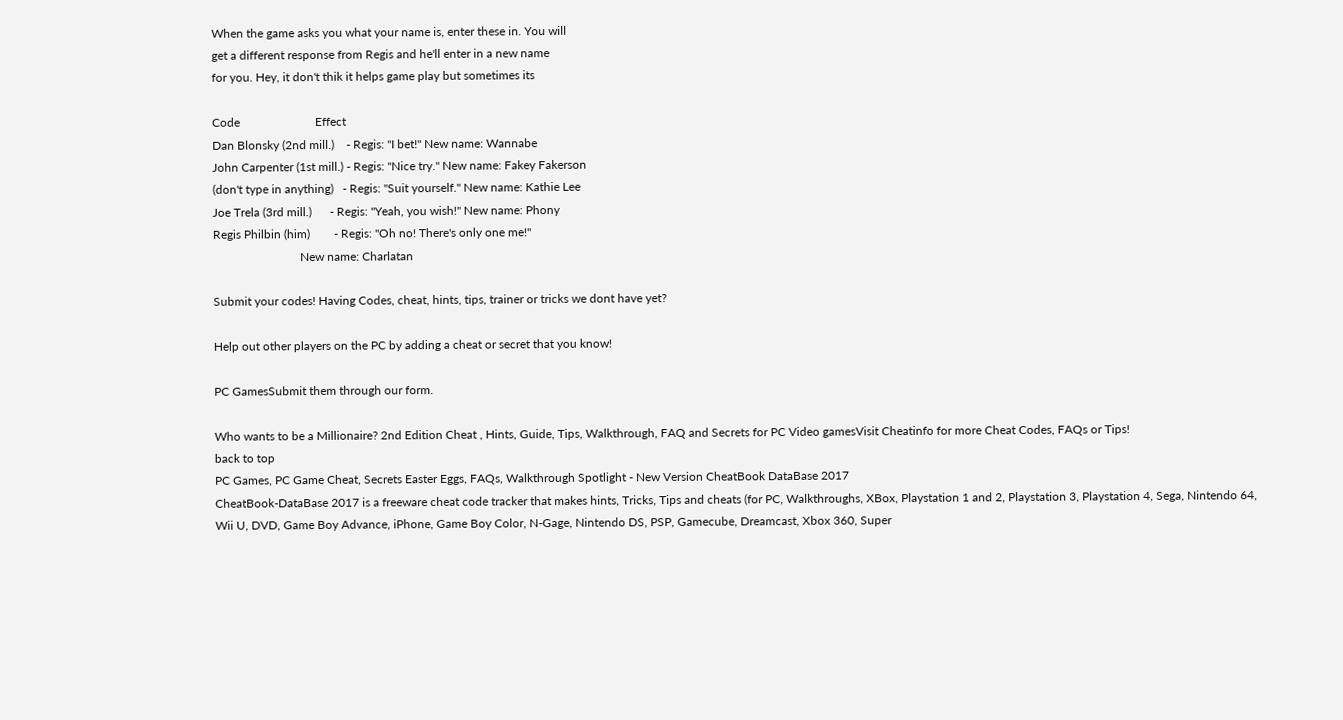When the game asks you what your name is, enter these in. You will
get a different response from Regis and he'll enter in a new name
for you. Hey, it don't thik it helps game play but sometimes its

Code                         Effect
Dan Blonsky (2nd mill.)    - Regis: "I bet!" New name: Wannabe
John Carpenter (1st mill.) - Regis: "Nice try." New name: Fakey Fakerson
(don't type in anything)   - Regis: "Suit yourself." New name: Kathie Lee
Joe Trela (3rd mill.)      - Regis: "Yeah, you wish!" New name: Phony
Regis Philbin (him)        - Regis: "Oh no! There's only one me!"
                             New name: Charlatan

Submit your codes! Having Codes, cheat, hints, tips, trainer or tricks we dont have yet?

Help out other players on the PC by adding a cheat or secret that you know!

PC GamesSubmit them through our form.

Who wants to be a Millionaire? 2nd Edition Cheat , Hints, Guide, Tips, Walkthrough, FAQ and Secrets for PC Video gamesVisit Cheatinfo for more Cheat Codes, FAQs or Tips!
back to top
PC Games, PC Game Cheat, Secrets Easter Eggs, FAQs, Walkthrough Spotlight - New Version CheatBook DataBase 2017
CheatBook-DataBase 2017 is a freeware cheat code tracker that makes hints, Tricks, Tips and cheats (for PC, Walkthroughs, XBox, Playstation 1 and 2, Playstation 3, Playstation 4, Sega, Nintendo 64, Wii U, DVD, Game Boy Advance, iPhone, Game Boy Color, N-Gage, Nintendo DS, PSP, Gamecube, Dreamcast, Xbox 360, Super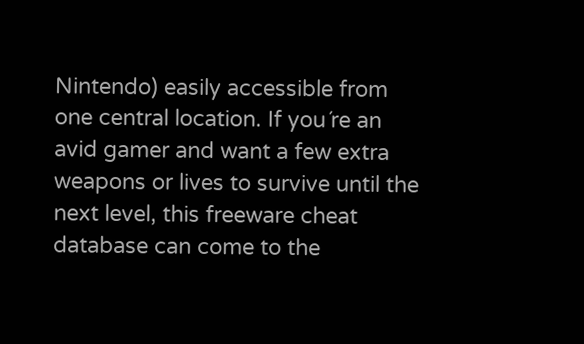Nintendo) easily accessible from one central location. If you´re an avid gamer and want a few extra weapons or lives to survive until the next level, this freeware cheat database can come to the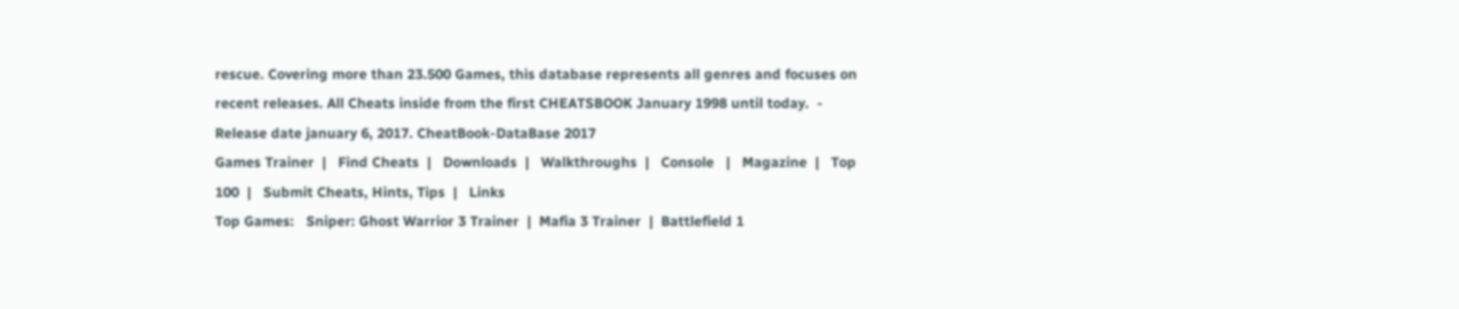rescue. Covering more than 23.500 Games, this database represents all genres and focuses on recent releases. All Cheats inside from the first CHEATSBOOK January 1998 until today.  - Release date january 6, 2017. CheatBook-DataBase 2017
Games Trainer  |   Find Cheats  |   Downloads  |   Walkthroughs  |   Console   |   Magazine  |   Top 100  |   Submit Cheats, Hints, Tips  |   Links
Top Games:   Sniper: Ghost Warrior 3 Trainer  |  Mafia 3 Trainer  |  Battlefield 1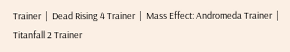Trainer  |  Dead Rising 4 Trainer  |  Mass Effect: Andromeda Trainer  |  Titanfall 2 Trainer